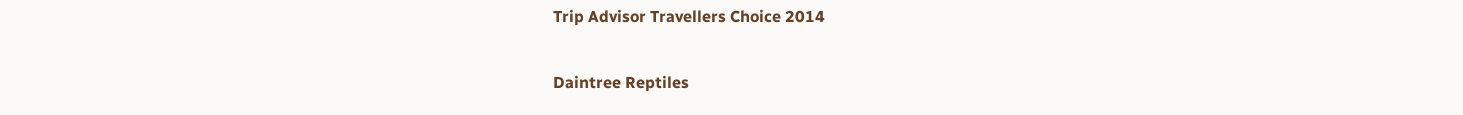Trip Advisor Travellers Choice 2014

Daintree Reptiles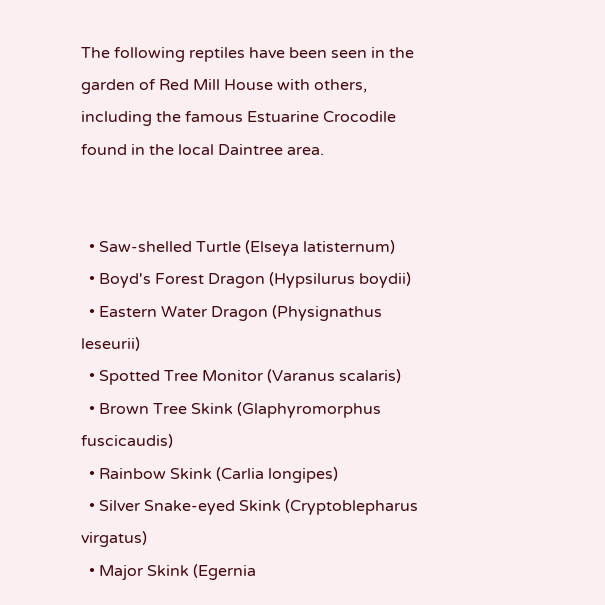The following reptiles have been seen in the garden of Red Mill House with others, including the famous Estuarine Crocodile found in the local Daintree area.


  • Saw-shelled Turtle (Elseya latisternum)
  • Boyd's Forest Dragon (Hypsilurus boydii)
  • Eastern Water Dragon (Physignathus leseurii)
  • Spotted Tree Monitor (Varanus scalaris)
  • Brown Tree Skink (Glaphyromorphus fuscicaudis)
  • Rainbow Skink (Carlia longipes)
  • Silver Snake-eyed Skink (Cryptoblepharus virgatus)
  • Major Skink (Egernia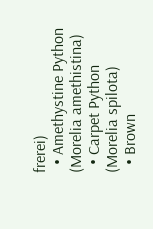frerei)
  • Amethystine Python (Morelia amethistina)
  • Carpet Python (Morelia spilota)
  • Brown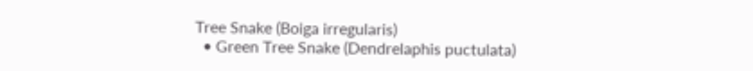Tree Snake (Boiga irregularis)
  • Green Tree Snake (Dendrelaphis puctulata)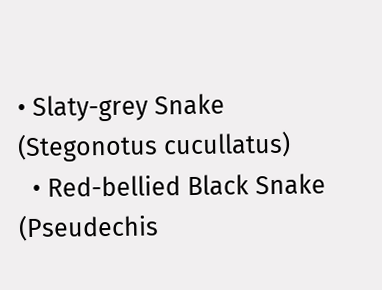• Slaty-grey Snake (Stegonotus cucullatus)
  • Red-bellied Black Snake (Pseudechis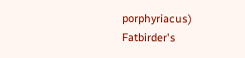porphyriacus)
Fatbirder's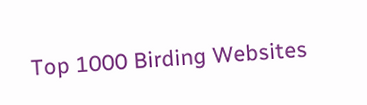Top 1000 Birding Websites